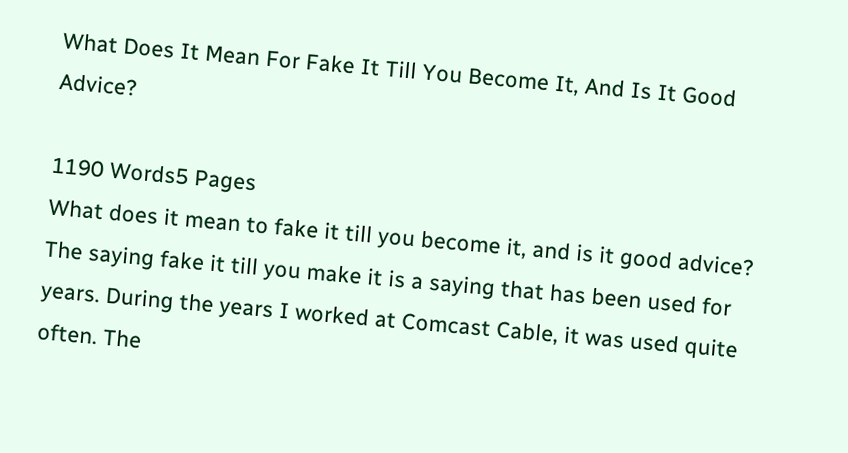What Does It Mean For Fake It Till You Become It, And Is It Good Advice?

1190 Words5 Pages
What does it mean to fake it till you become it, and is it good advice? The saying fake it till you make it is a saying that has been used for years. During the years I worked at Comcast Cable, it was used quite often. The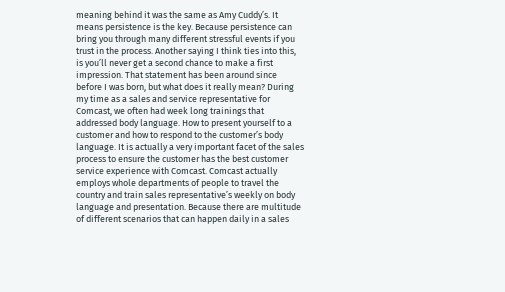meaning behind it was the same as Amy Cuddy’s. It means persistence is the key. Because persistence can bring you through many different stressful events if you trust in the process. Another saying I think ties into this, is you’ll never get a second chance to make a first impression. That statement has been around since before I was born, but what does it really mean? During my time as a sales and service representative for Comcast, we often had week long trainings that addressed body language. How to present yourself to a customer and how to respond to the customer’s body language. It is actually a very important facet of the sales process to ensure the customer has the best customer service experience with Comcast. Comcast actually employs whole departments of people to travel the country and train sales representative’s weekly on body language and presentation. Because there are multitude of different scenarios that can happen daily in a sales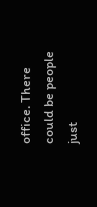office. There could be people just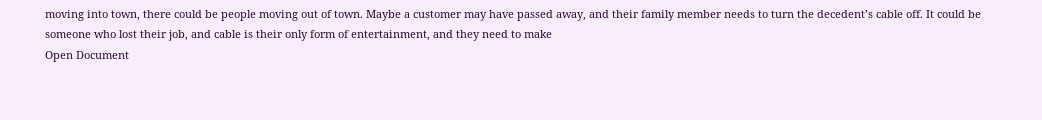moving into town, there could be people moving out of town. Maybe a customer may have passed away, and their family member needs to turn the decedent’s cable off. It could be someone who lost their job, and cable is their only form of entertainment, and they need to make
Open Document